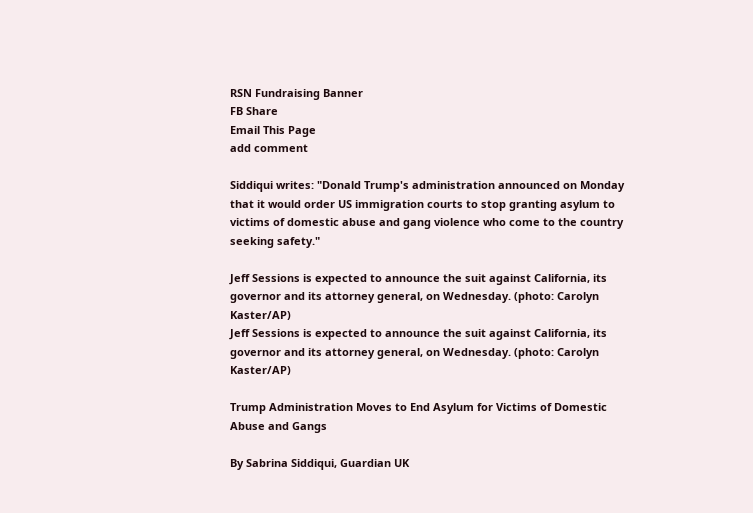RSN Fundraising Banner
FB Share
Email This Page
add comment

Siddiqui writes: "Donald Trump's administration announced on Monday that it would order US immigration courts to stop granting asylum to victims of domestic abuse and gang violence who come to the country seeking safety."

Jeff Sessions is expected to announce the suit against California, its governor and its attorney general, on Wednesday. (photo: Carolyn Kaster/AP)
Jeff Sessions is expected to announce the suit against California, its governor and its attorney general, on Wednesday. (photo: Carolyn Kaster/AP)

Trump Administration Moves to End Asylum for Victims of Domestic Abuse and Gangs

By Sabrina Siddiqui, Guardian UK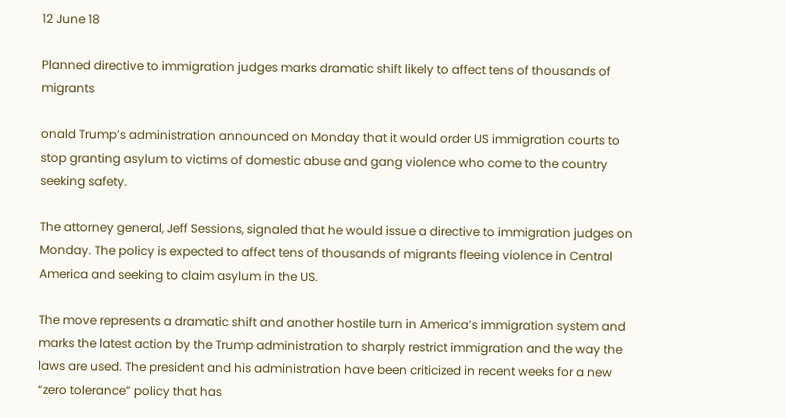12 June 18

Planned directive to immigration judges marks dramatic shift likely to affect tens of thousands of migrants

onald Trump’s administration announced on Monday that it would order US immigration courts to stop granting asylum to victims of domestic abuse and gang violence who come to the country seeking safety.

The attorney general, Jeff Sessions, signaled that he would issue a directive to immigration judges on Monday. The policy is expected to affect tens of thousands of migrants fleeing violence in Central America and seeking to claim asylum in the US.

The move represents a dramatic shift and another hostile turn in America’s immigration system and marks the latest action by the Trump administration to sharply restrict immigration and the way the laws are used. The president and his administration have been criticized in recent weeks for a new “zero tolerance” policy that has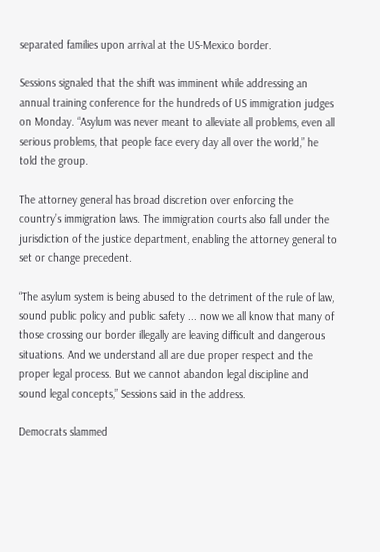separated families upon arrival at the US-Mexico border.

Sessions signaled that the shift was imminent while addressing an annual training conference for the hundreds of US immigration judges on Monday. “Asylum was never meant to alleviate all problems, even all serious problems, that people face every day all over the world,” he told the group.

The attorney general has broad discretion over enforcing the country’s immigration laws. The immigration courts also fall under the jurisdiction of the justice department, enabling the attorney general to set or change precedent.

“The asylum system is being abused to the detriment of the rule of law, sound public policy and public safety ... now we all know that many of those crossing our border illegally are leaving difficult and dangerous situations. And we understand all are due proper respect and the proper legal process. But we cannot abandon legal discipline and sound legal concepts,” Sessions said in the address.

Democrats slammed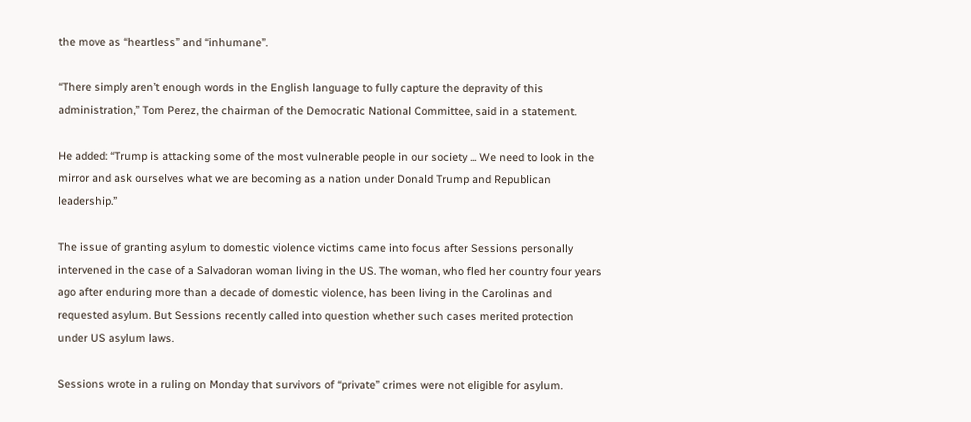the move as “heartless” and “inhumane”.

“There simply aren’t enough words in the English language to fully capture the depravity of this administration,” Tom Perez, the chairman of the Democratic National Committee, said in a statement.

He added: “Trump is attacking some of the most vulnerable people in our society ... We need to look in the mirror and ask ourselves what we are becoming as a nation under Donald Trump and Republican leadership.”

The issue of granting asylum to domestic violence victims came into focus after Sessions personally intervened in the case of a Salvadoran woman living in the US. The woman, who fled her country four years ago after enduring more than a decade of domestic violence, has been living in the Carolinas and requested asylum. But Sessions recently called into question whether such cases merited protection under US asylum laws.

Sessions wrote in a ruling on Monday that survivors of “private” crimes were not eligible for asylum.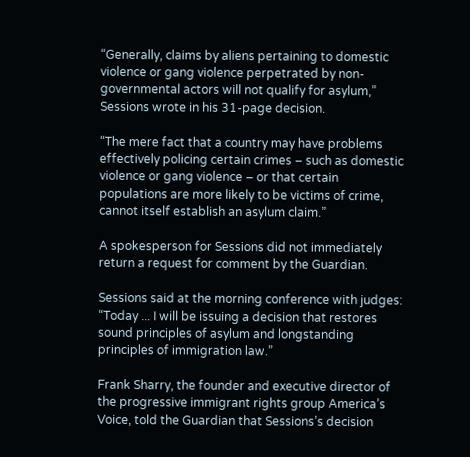“Generally, claims by aliens pertaining to domestic violence or gang violence perpetrated by non-governmental actors will not qualify for asylum,” Sessions wrote in his 31-page decision.

“The mere fact that a country may have problems effectively policing certain crimes – such as domestic violence or gang violence – or that certain populations are more likely to be victims of crime, cannot itself establish an asylum claim.”

A spokesperson for Sessions did not immediately return a request for comment by the Guardian.

Sessions said at the morning conference with judges: “Today ... I will be issuing a decision that restores sound principles of asylum and longstanding principles of immigration law.”

Frank Sharry, the founder and executive director of the progressive immigrant rights group America’s Voice, told the Guardian that Sessions’s decision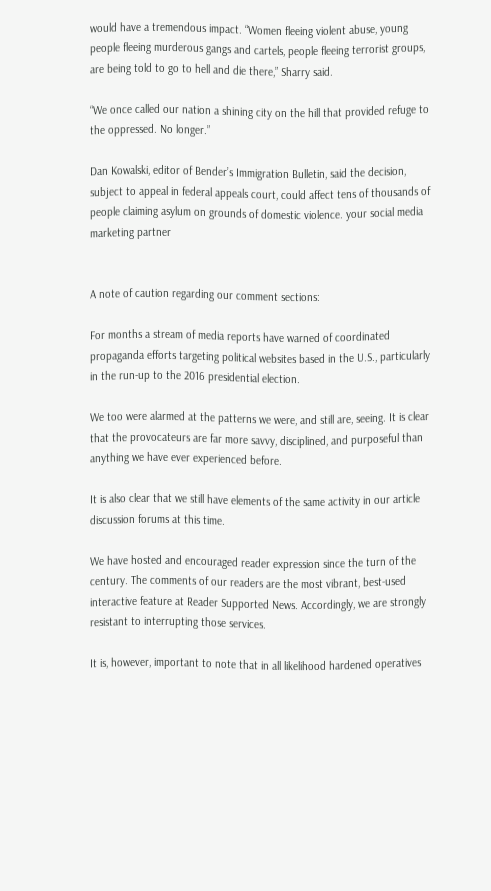would have a tremendous impact. “Women fleeing violent abuse, young people fleeing murderous gangs and cartels, people fleeing terrorist groups, are being told to go to hell and die there,” Sharry said.

“We once called our nation a shining city on the hill that provided refuge to the oppressed. No longer.”

Dan Kowalski, editor of Bender’s Immigration Bulletin, said the decision, subject to appeal in federal appeals court, could affect tens of thousands of people claiming asylum on grounds of domestic violence. your social media marketing partner


A note of caution regarding our comment sections:

For months a stream of media reports have warned of coordinated propaganda efforts targeting political websites based in the U.S., particularly in the run-up to the 2016 presidential election.

We too were alarmed at the patterns we were, and still are, seeing. It is clear that the provocateurs are far more savvy, disciplined, and purposeful than anything we have ever experienced before.

It is also clear that we still have elements of the same activity in our article discussion forums at this time.

We have hosted and encouraged reader expression since the turn of the century. The comments of our readers are the most vibrant, best-used interactive feature at Reader Supported News. Accordingly, we are strongly resistant to interrupting those services.

It is, however, important to note that in all likelihood hardened operatives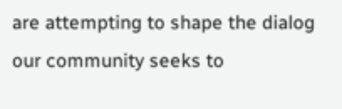are attempting to shape the dialog our community seeks to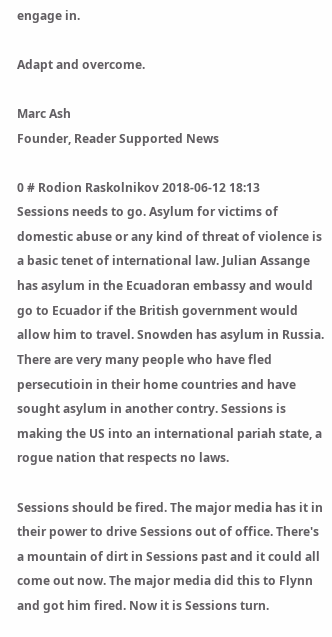engage in.

Adapt and overcome.

Marc Ash
Founder, Reader Supported News

0 # Rodion Raskolnikov 2018-06-12 18:13
Sessions needs to go. Asylum for victims of domestic abuse or any kind of threat of violence is a basic tenet of international law. Julian Assange has asylum in the Ecuadoran embassy and would go to Ecuador if the British government would allow him to travel. Snowden has asylum in Russia. There are very many people who have fled persecutioin in their home countries and have sought asylum in another contry. Sessions is making the US into an international pariah state, a rogue nation that respects no laws.

Sessions should be fired. The major media has it in their power to drive Sessions out of office. There's a mountain of dirt in Sessions past and it could all come out now. The major media did this to Flynn and got him fired. Now it is Sessions turn.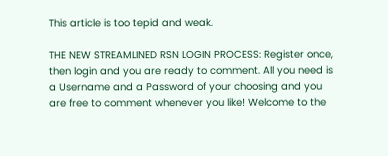This article is too tepid and weak.

THE NEW STREAMLINED RSN LOGIN PROCESS: Register once, then login and you are ready to comment. All you need is a Username and a Password of your choosing and you are free to comment whenever you like! Welcome to the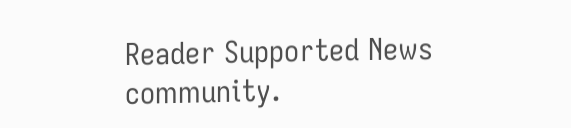Reader Supported News community.